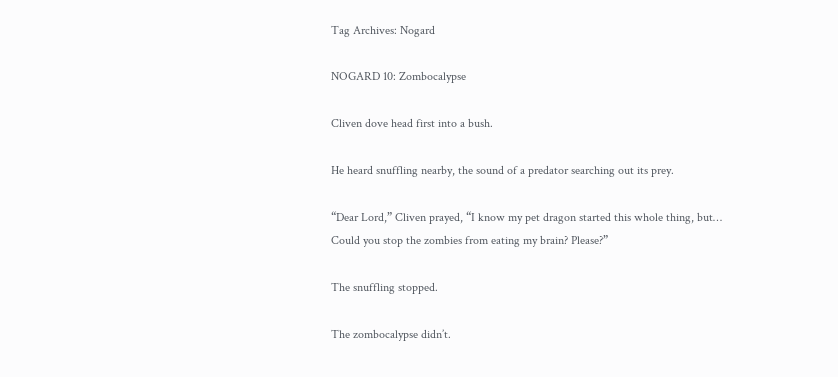Tag Archives: Nogard

NOGARD 10: Zombocalypse

Cliven dove head first into a bush.

He heard snuffling nearby, the sound of a predator searching out its prey.

“Dear Lord,” Cliven prayed, “I know my pet dragon started this whole thing, but… Could you stop the zombies from eating my brain? Please?”

The snuffling stopped.

The zombocalypse didn’t.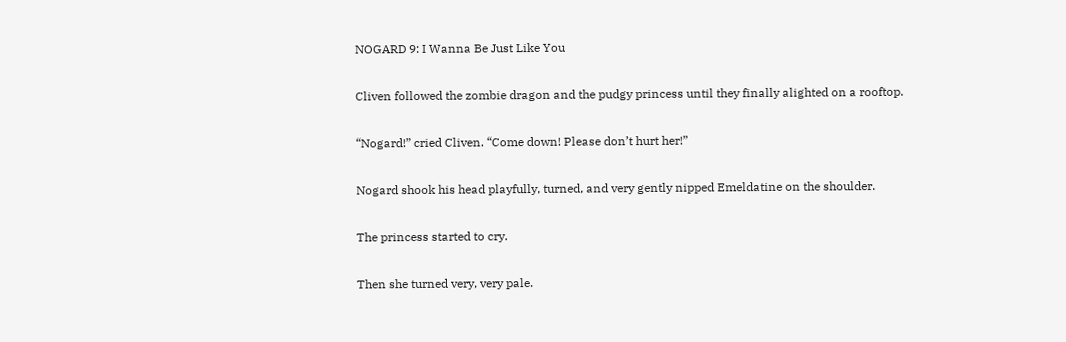NOGARD 9: I Wanna Be Just Like You

Cliven followed the zombie dragon and the pudgy princess until they finally alighted on a rooftop.

“Nogard!” cried Cliven. “Come down! Please don’t hurt her!”

Nogard shook his head playfully, turned, and very gently nipped Emeldatine on the shoulder.

The princess started to cry.

Then she turned very, very pale.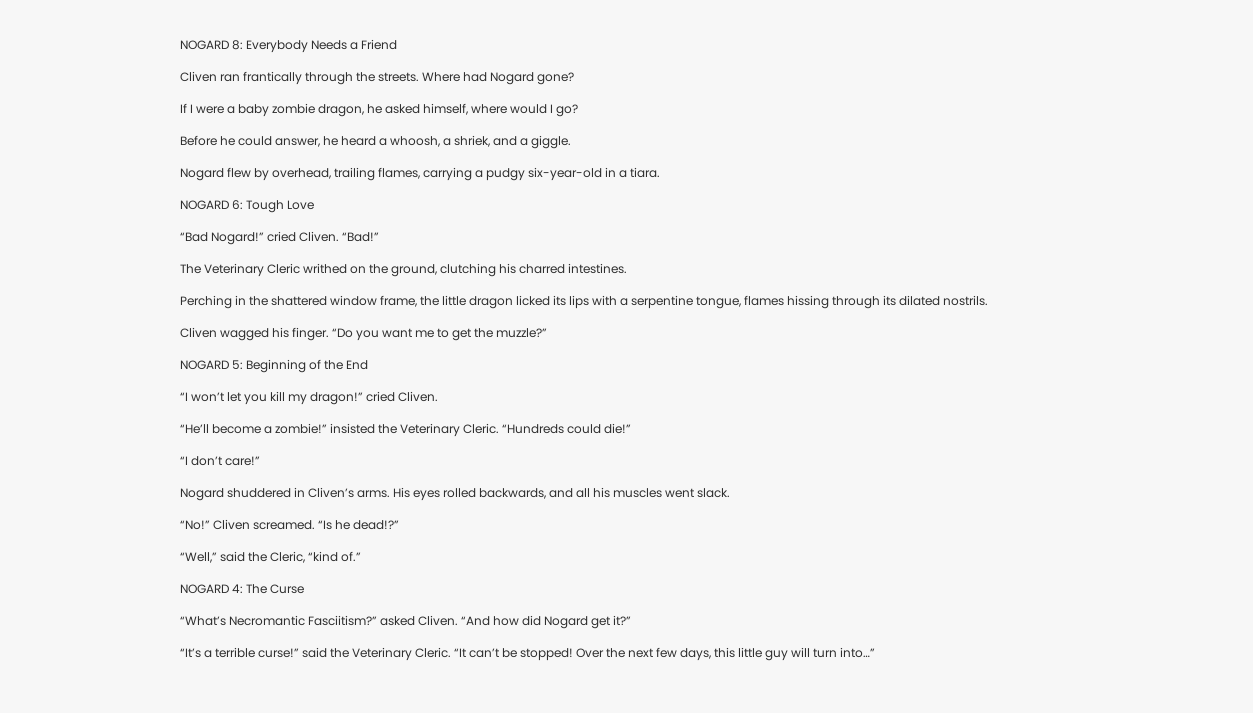NOGARD 8: Everybody Needs a Friend

Cliven ran frantically through the streets. Where had Nogard gone?

If I were a baby zombie dragon, he asked himself, where would I go?

Before he could answer, he heard a whoosh, a shriek, and a giggle.

Nogard flew by overhead, trailing flames, carrying a pudgy six-year-old in a tiara.

NOGARD 6: Tough Love

“Bad Nogard!” cried Cliven. “Bad!”

The Veterinary Cleric writhed on the ground, clutching his charred intestines.

Perching in the shattered window frame, the little dragon licked its lips with a serpentine tongue, flames hissing through its dilated nostrils.

Cliven wagged his finger. “Do you want me to get the muzzle?”

NOGARD 5: Beginning of the End

“I won’t let you kill my dragon!” cried Cliven.

“He’ll become a zombie!” insisted the Veterinary Cleric. “Hundreds could die!”

“I don’t care!”

Nogard shuddered in Cliven’s arms. His eyes rolled backwards, and all his muscles went slack.

“No!” Cliven screamed. “Is he dead!?”

“Well,” said the Cleric, “kind of.”

NOGARD 4: The Curse

“What’s Necromantic Fasciitism?” asked Cliven. “And how did Nogard get it?”

“It’s a terrible curse!” said the Veterinary Cleric. “It can’t be stopped! Over the next few days, this little guy will turn into…”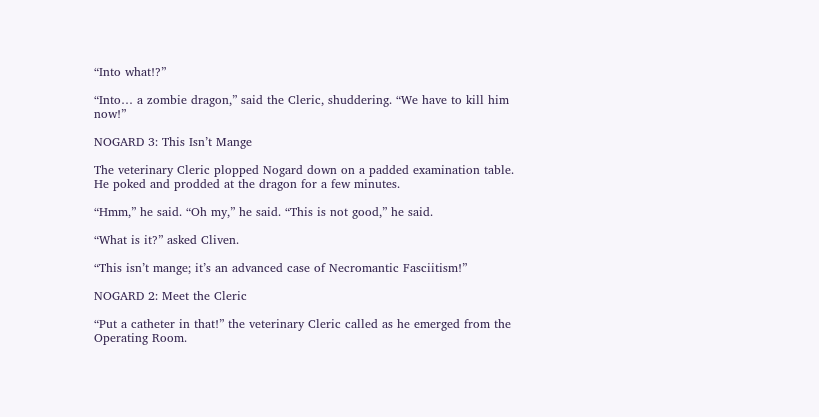“Into what!?”

“Into… a zombie dragon,” said the Cleric, shuddering. “We have to kill him now!”

NOGARD 3: This Isn’t Mange

The veterinary Cleric plopped Nogard down on a padded examination table. He poked and prodded at the dragon for a few minutes.

“Hmm,” he said. “Oh my,” he said. “This is not good,” he said.

“What is it?” asked Cliven.

“This isn’t mange; it’s an advanced case of Necromantic Fasciitism!”

NOGARD 2: Meet the Cleric

“Put a catheter in that!” the veterinary Cleric called as he emerged from the Operating Room.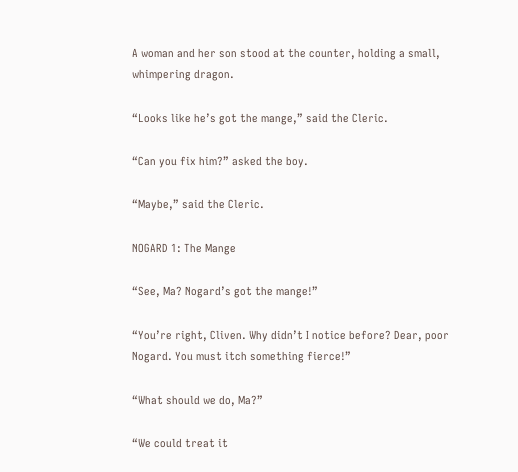A woman and her son stood at the counter, holding a small, whimpering dragon.

“Looks like he’s got the mange,” said the Cleric.

“Can you fix him?” asked the boy.

“Maybe,” said the Cleric.

NOGARD 1: The Mange

“See, Ma? Nogard’s got the mange!”

“You’re right, Cliven. Why didn’t I notice before? Dear, poor Nogard. You must itch something fierce!”

“What should we do, Ma?”

“We could treat it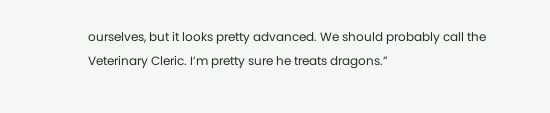ourselves, but it looks pretty advanced. We should probably call the Veterinary Cleric. I’m pretty sure he treats dragons.”